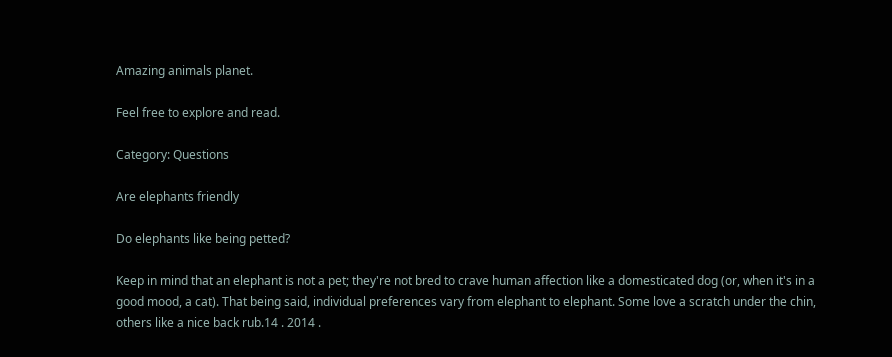Amazing animals planet.

Feel free to explore and read.

Category: Questions

Are elephants friendly

Do elephants like being petted?

Keep in mind that an elephant is not a pet; they're not bred to crave human affection like a domesticated dog (or, when it's in a good mood, a cat). That being said, individual preferences vary from elephant to elephant. Some love a scratch under the chin, others like a nice back rub.14 . 2014 .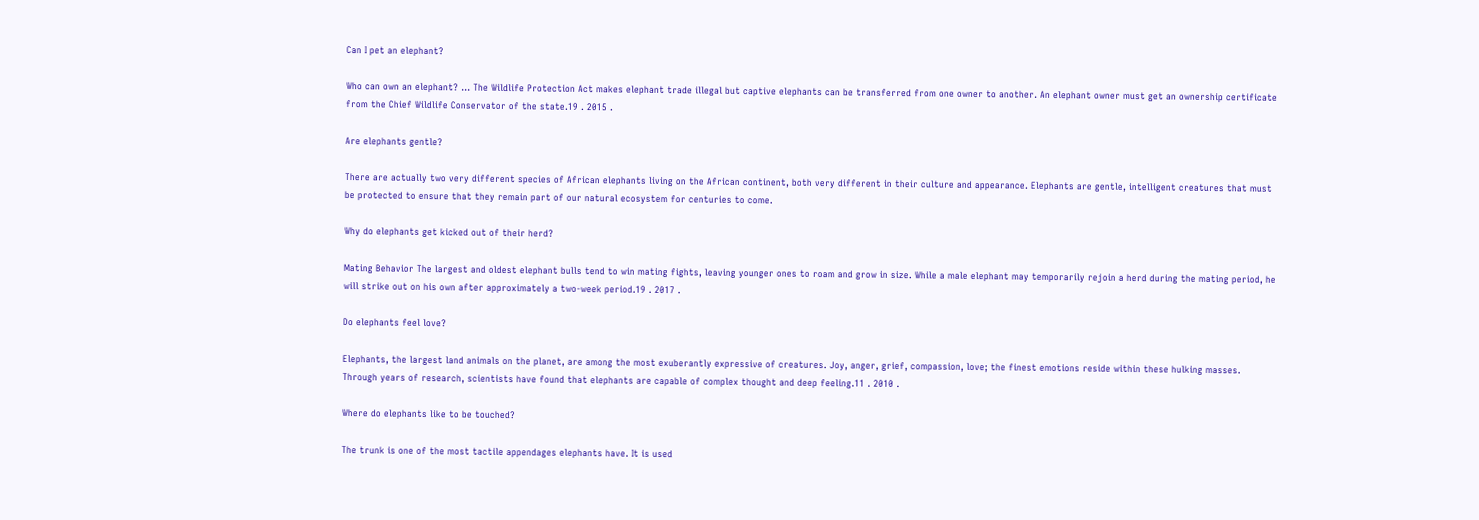Can I pet an elephant?

Who can own an elephant? ... The Wildlife Protection Act makes elephant trade illegal but captive elephants can be transferred from one owner to another. An elephant owner must get an ownership certificate from the Chief Wildlife Conservator of the state.19 . 2015 .

Are elephants gentle?

There are actually two very different species of African elephants living on the African continent, both very different in their culture and appearance. Elephants are gentle, intelligent creatures that must be protected to ensure that they remain part of our natural ecosystem for centuries to come.

Why do elephants get kicked out of their herd?

Mating Behavior The largest and oldest elephant bulls tend to win mating fights, leaving younger ones to roam and grow in size. While a male elephant may temporarily rejoin a herd during the mating period, he will strike out on his own after approximately a two-week period.19 . 2017 .

Do elephants feel love?

Elephants, the largest land animals on the planet, are among the most exuberantly expressive of creatures. Joy, anger, grief, compassion, love; the finest emotions reside within these hulking masses. Through years of research, scientists have found that elephants are capable of complex thought and deep feeling.11 . 2010 .

Where do elephants like to be touched?

The trunk is one of the most tactile appendages elephants have. It is used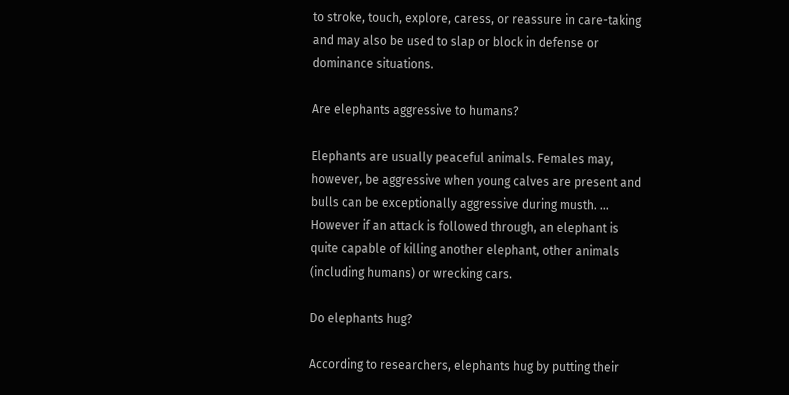to stroke, touch, explore, caress, or reassure in care-taking and may also be used to slap or block in defense or dominance situations.

Are elephants aggressive to humans?

Elephants are usually peaceful animals. Females may, however, be aggressive when young calves are present and bulls can be exceptionally aggressive during musth. ... However if an attack is followed through, an elephant is quite capable of killing another elephant, other animals (including humans) or wrecking cars.

Do elephants hug?

According to researchers, elephants hug by putting their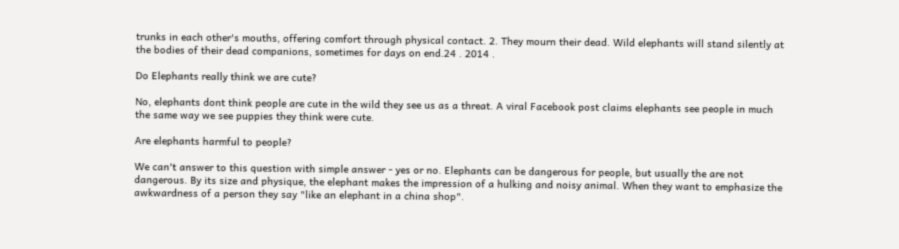trunks in each other's mouths, offering comfort through physical contact. 2. They mourn their dead. Wild elephants will stand silently at the bodies of their dead companions, sometimes for days on end.24 . 2014 .

Do Elephants really think we are cute?

No, elephants dont think people are cute in the wild they see us as a threat. A viral Facebook post claims elephants see people in much the same way we see puppies they think were cute.

Are elephants harmful to people?

We can't answer to this question with simple answer - yes or no. Elephants can be dangerous for people, but usually the are not dangerous. By its size and physique, the elephant makes the impression of a hulking and noisy animal. When they want to emphasize the awkwardness of a person they say "like an elephant in a china shop".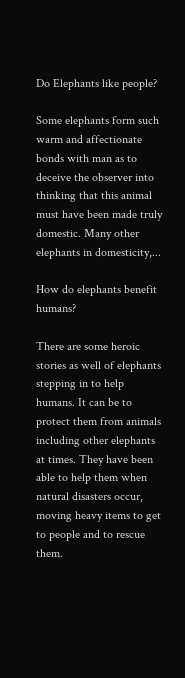Do Elephants like people?

Some elephants form such warm and affectionate bonds with man as to deceive the observer into thinking that this animal must have been made truly domestic. Many other elephants in domesticity,...

How do elephants benefit humans?

There are some heroic stories as well of elephants stepping in to help humans. It can be to protect them from animals including other elephants at times. They have been able to help them when natural disasters occur, moving heavy items to get to people and to rescue them.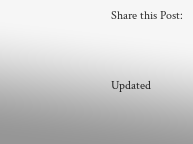Share this Post:


Updated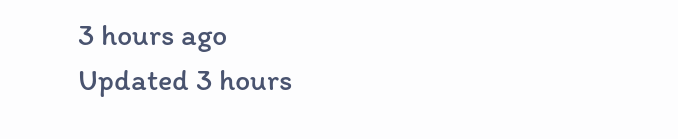3 hours ago
Updated 3 hours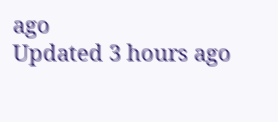ago
Updated 3 hours ago